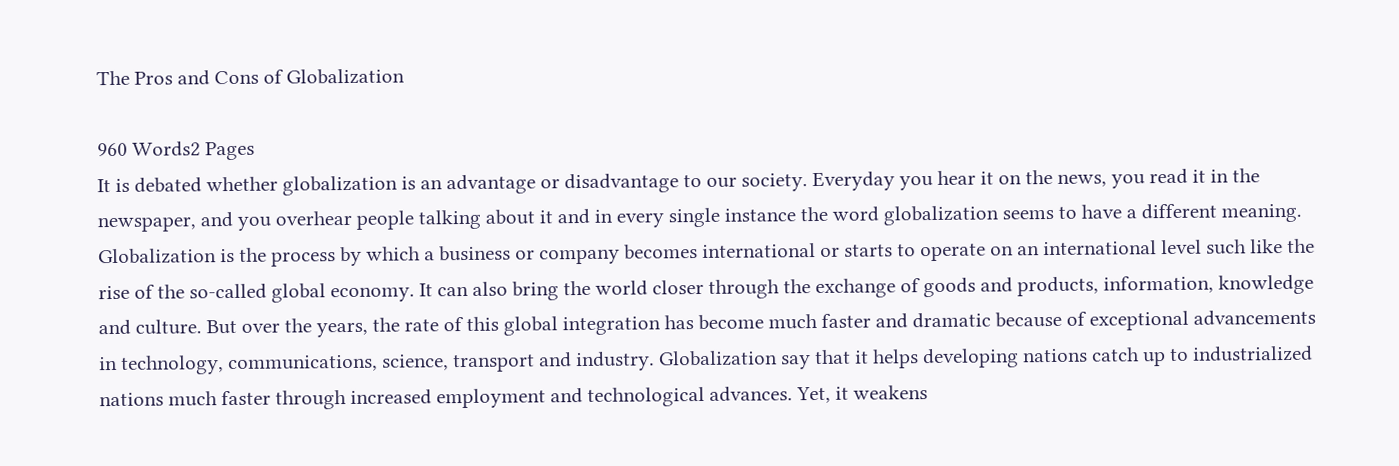The Pros and Cons of Globalization

960 Words2 Pages
It is debated whether globalization is an advantage or disadvantage to our society. Everyday you hear it on the news, you read it in the newspaper, and you overhear people talking about it and in every single instance the word globalization seems to have a different meaning. Globalization is the process by which a business or company becomes international or starts to operate on an international level such like the rise of the so-called global economy. It can also bring the world closer through the exchange of goods and products, information, knowledge and culture. But over the years, the rate of this global integration has become much faster and dramatic because of exceptional advancements in technology, communications, science, transport and industry. Globalization say that it helps developing nations catch up to industrialized nations much faster through increased employment and technological advances. Yet, it weakens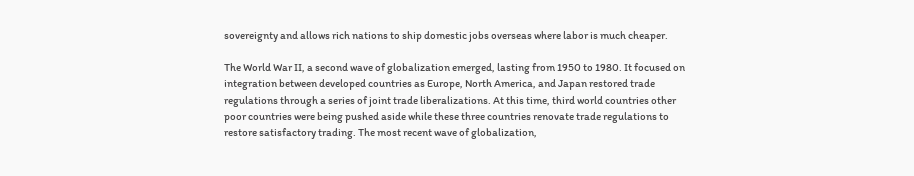sovereignty and allows rich nations to ship domestic jobs overseas where labor is much cheaper.

The World War II, a second wave of globalization emerged, lasting from 1950 to 1980. It focused on integration between developed countries as Europe, North America, and Japan restored trade regulations through a series of joint trade liberalizations. At this time, third world countries other poor countries were being pushed aside while these three countries renovate trade regulations to restore satisfactory trading. The most recent wave of globalization,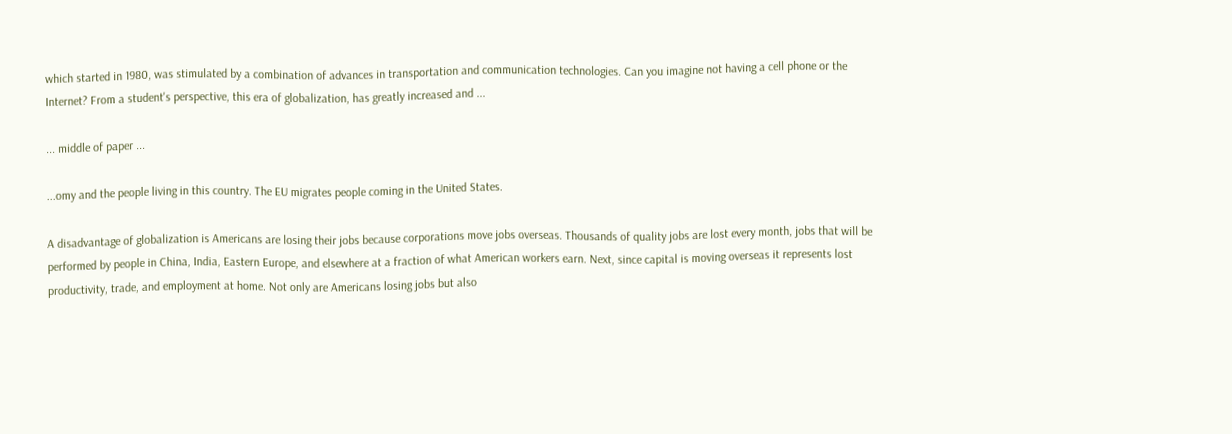which started in 1980, was stimulated by a combination of advances in transportation and communication technologies. Can you imagine not having a cell phone or the Internet? From a student's perspective, this era of globalization, has greatly increased and ...

... middle of paper ...

...omy and the people living in this country. The EU migrates people coming in the United States.

A disadvantage of globalization is Americans are losing their jobs because corporations move jobs overseas. Thousands of quality jobs are lost every month, jobs that will be performed by people in China, India, Eastern Europe, and elsewhere at a fraction of what American workers earn. Next, since capital is moving overseas it represents lost productivity, trade, and employment at home. Not only are Americans losing jobs but also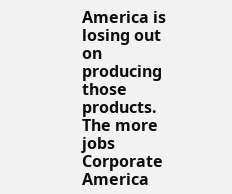America is losing out on producing those products. The more jobs Corporate America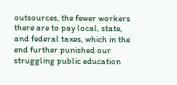outsources, the fewer workers there are to pay local, state, and federal taxes, which in the end further punished our struggling public education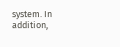system. In addition,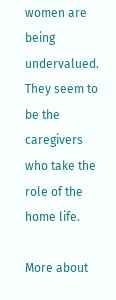women are being undervalued. They seem to be the caregivers who take the role of the home life.

More about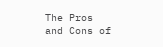The Pros and Cons of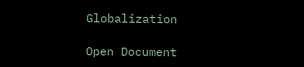Globalization

Open Document